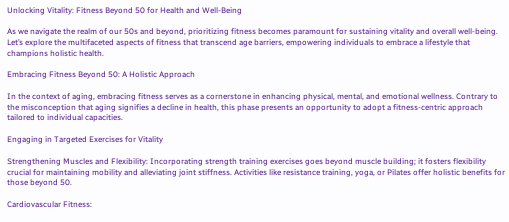Unlocking Vitality: Fitness Beyond 50 for Health and Well-Being

As we navigate the realm of our 50s and beyond, prioritizing fitness becomes paramount for sustaining vitality and overall well-being. Let’s explore the multifaceted aspects of fitness that transcend age barriers, empowering individuals to embrace a lifestyle that champions holistic health.

Embracing Fitness Beyond 50: A Holistic Approach

In the context of aging, embracing fitness serves as a cornerstone in enhancing physical, mental, and emotional wellness. Contrary to the misconception that aging signifies a decline in health, this phase presents an opportunity to adopt a fitness-centric approach tailored to individual capacities.

Engaging in Targeted Exercises for Vitality

Strengthening Muscles and Flexibility: Incorporating strength training exercises goes beyond muscle building; it fosters flexibility crucial for maintaining mobility and alleviating joint stiffness. Activities like resistance training, yoga, or Pilates offer holistic benefits for those beyond 50.

Cardiovascular Fitness: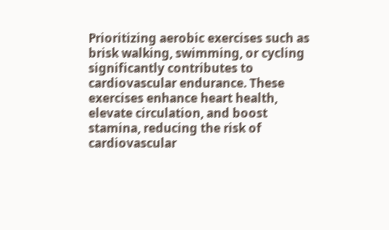Prioritizing aerobic exercises such as brisk walking, swimming, or cycling significantly contributes to cardiovascular endurance. These exercises enhance heart health, elevate circulation, and boost stamina, reducing the risk of cardiovascular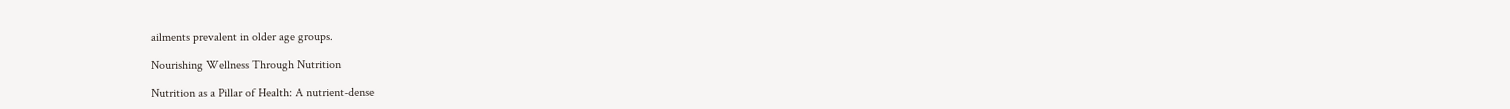ailments prevalent in older age groups.

Nourishing Wellness Through Nutrition

Nutrition as a Pillar of Health: A nutrient-dense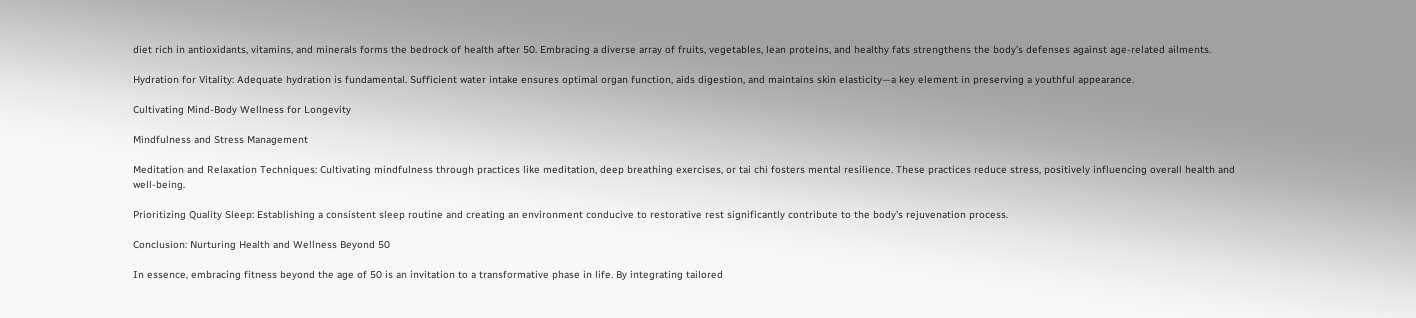diet rich in antioxidants, vitamins, and minerals forms the bedrock of health after 50. Embracing a diverse array of fruits, vegetables, lean proteins, and healthy fats strengthens the body’s defenses against age-related ailments.

Hydration for Vitality: Adequate hydration is fundamental. Sufficient water intake ensures optimal organ function, aids digestion, and maintains skin elasticity—a key element in preserving a youthful appearance.

Cultivating Mind-Body Wellness for Longevity

Mindfulness and Stress Management

Meditation and Relaxation Techniques: Cultivating mindfulness through practices like meditation, deep breathing exercises, or tai chi fosters mental resilience. These practices reduce stress, positively influencing overall health and well-being.

Prioritizing Quality Sleep: Establishing a consistent sleep routine and creating an environment conducive to restorative rest significantly contribute to the body’s rejuvenation process.

Conclusion: Nurturing Health and Wellness Beyond 50

In essence, embracing fitness beyond the age of 50 is an invitation to a transformative phase in life. By integrating tailored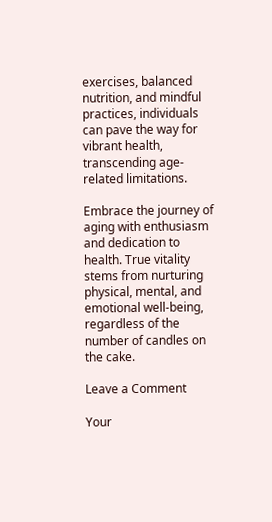exercises, balanced nutrition, and mindful practices, individuals can pave the way for vibrant health, transcending age-related limitations.

Embrace the journey of aging with enthusiasm and dedication to health. True vitality stems from nurturing physical, mental, and emotional well-being, regardless of the number of candles on the cake.

Leave a Comment

Your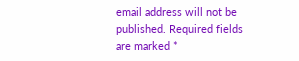email address will not be published. Required fields are marked *